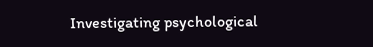Investigating psychological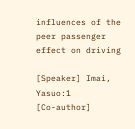influences of the peer passenger effect on driving

[Speaker] Imai, Yasuo:1
[Co-author]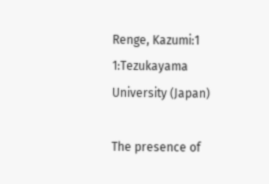Renge, Kazumi:1
1:Tezukayama University (Japan)

The presence of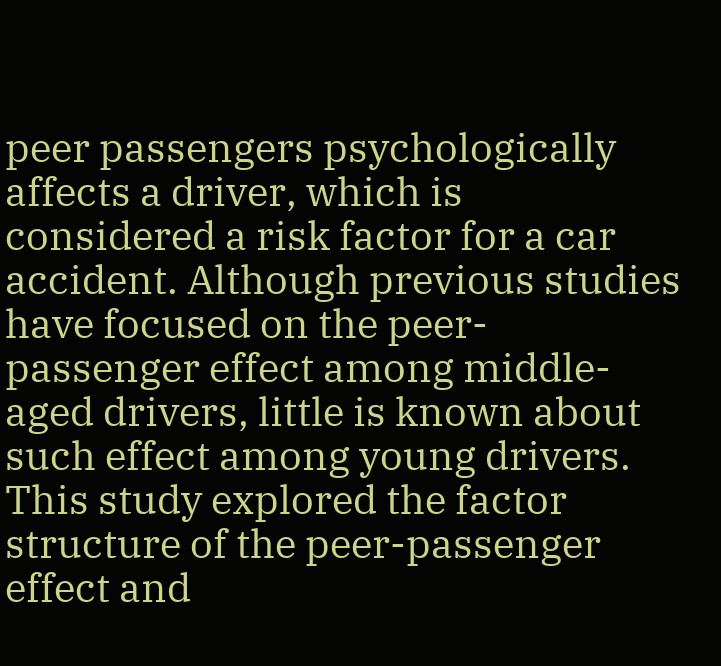peer passengers psychologically affects a driver, which is considered a risk factor for a car accident. Although previous studies have focused on the peer-passenger effect among middle-aged drivers, little is known about such effect among young drivers. This study explored the factor structure of the peer-passenger effect and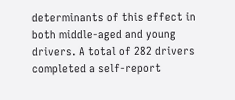determinants of this effect in both middle-aged and young drivers. A total of 282 drivers completed a self-report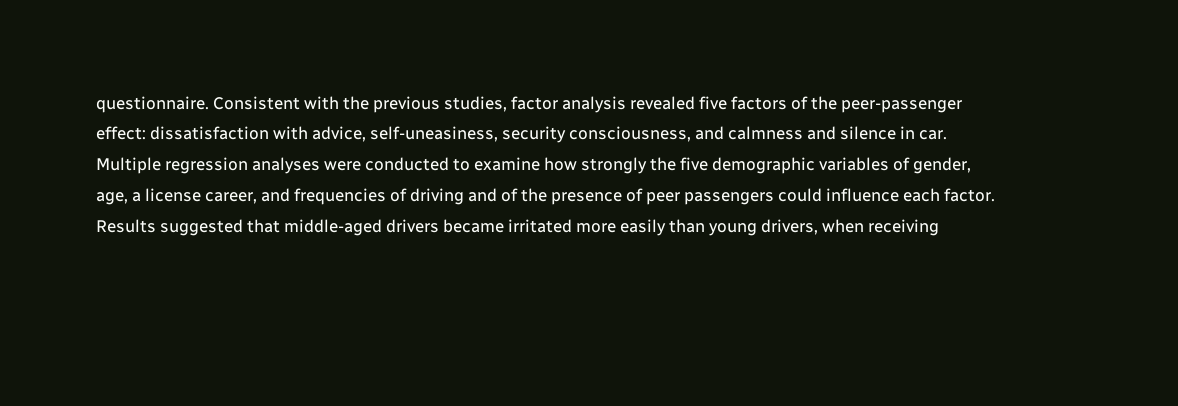questionnaire. Consistent with the previous studies, factor analysis revealed five factors of the peer-passenger effect: dissatisfaction with advice, self-uneasiness, security consciousness, and calmness and silence in car. Multiple regression analyses were conducted to examine how strongly the five demographic variables of gender, age, a license career, and frequencies of driving and of the presence of peer passengers could influence each factor. Results suggested that middle-aged drivers became irritated more easily than young drivers, when receiving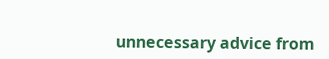unnecessary advice from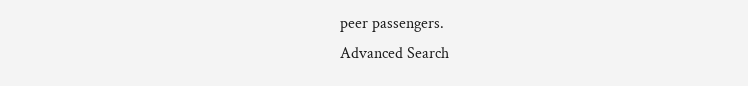peer passengers.
Advanced Search